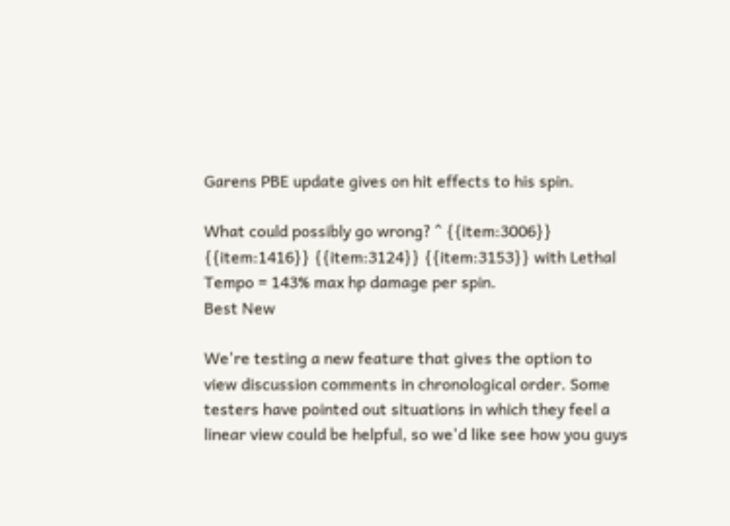Garens PBE update gives on hit effects to his spin.

What could possibly go wrong? ^ {{item:3006}} {{item:1416}} {{item:3124}} {{item:3153}} with Lethal Tempo = 143% max hp damage per spin.
Best New

We're testing a new feature that gives the option to view discussion comments in chronological order. Some testers have pointed out situations in which they feel a linear view could be helpful, so we'd like see how you guys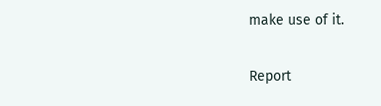make use of it.

Report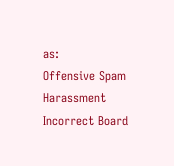as:
Offensive Spam Harassment Incorrect Board